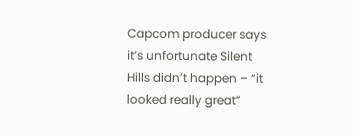Capcom producer says it’s unfortunate Silent Hills didn’t happen – “it looked really great”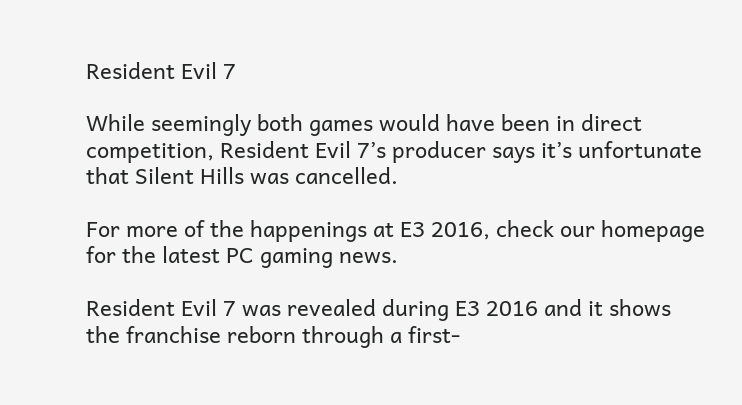Resident Evil 7

While seemingly both games would have been in direct competition, Resident Evil 7’s producer says it’s unfortunate that Silent Hills was cancelled.

For more of the happenings at E3 2016, check our homepage for the latest PC gaming news.

Resident Evil 7 was revealed during E3 2016 and it shows the franchise reborn through a first-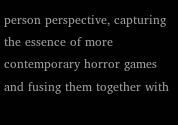person perspective, capturing the essence of more contemporary horror games and fusing them together with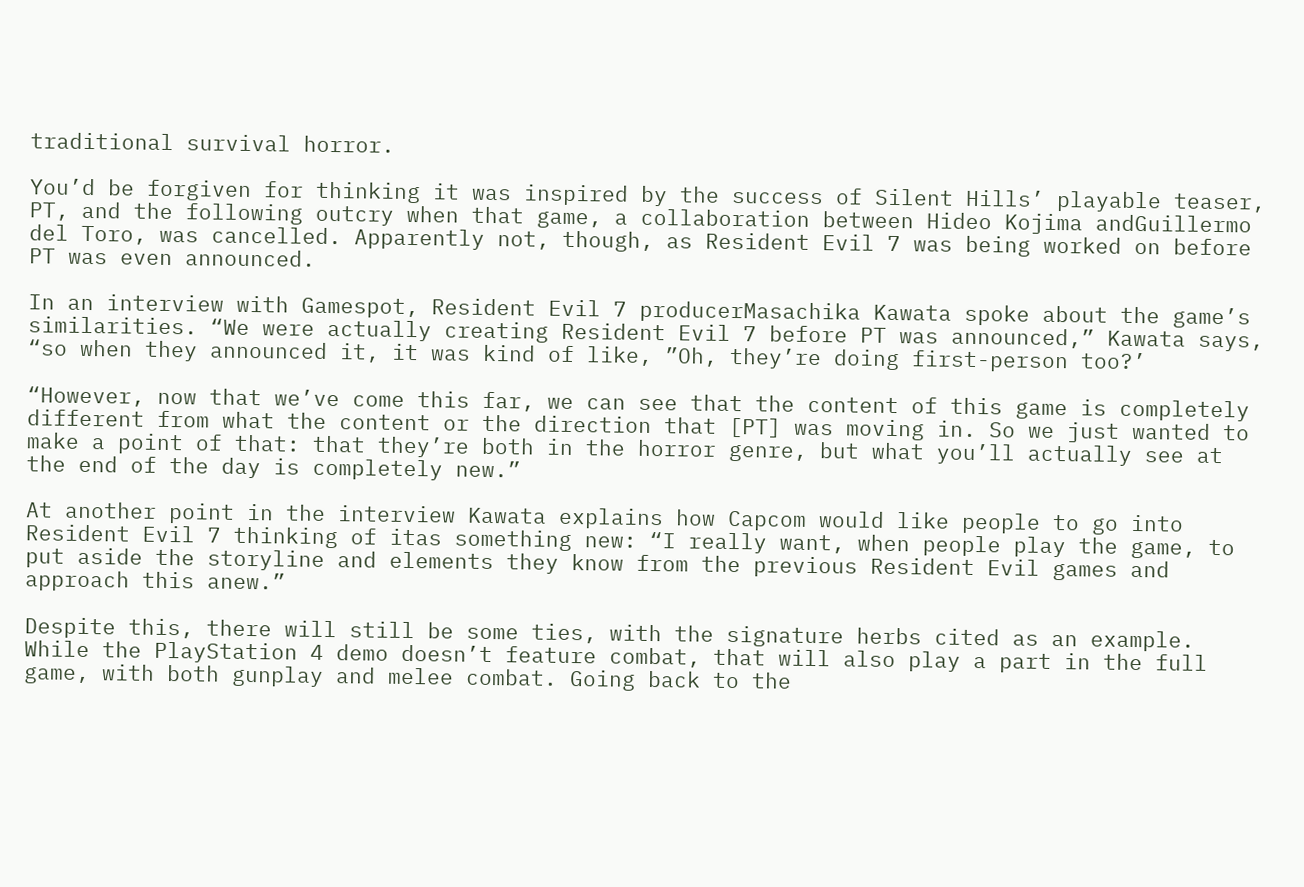traditional survival horror.

You’d be forgiven for thinking it was inspired by the success of Silent Hills’ playable teaser, PT, and the following outcry when that game, a collaboration between Hideo Kojima andGuillermo del Toro, was cancelled. Apparently not, though, as Resident Evil 7 was being worked on before PT was even announced.

In an interview with Gamespot, Resident Evil 7 producerMasachika Kawata spoke about the game’s similarities. “We were actually creating Resident Evil 7 before PT was announced,” Kawata says, “so when they announced it, it was kind of like, ”Oh, they’re doing first-person too?’

“However, now that we’ve come this far, we can see that the content of this game is completely different from what the content or the direction that [PT] was moving in. So we just wanted to make a point of that: that they’re both in the horror genre, but what you’ll actually see at the end of the day is completely new.”

At another point in the interview Kawata explains how Capcom would like people to go into Resident Evil 7 thinking of itas something new: “I really want, when people play the game, to put aside the storyline and elements they know from the previous Resident Evil games and approach this anew.”

Despite this, there will still be some ties, with the signature herbs cited as an example. While the PlayStation 4 demo doesn’t feature combat, that will also play a part in the full game, with both gunplay and melee combat. Going back to the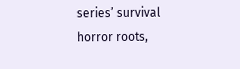series’ survival horror roots,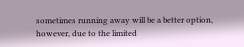sometimes running away will be a better option, however, due to the limited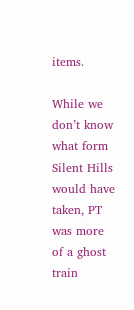items.

While we don’t know what form Silent Hills would have taken, PT was more of a ghost train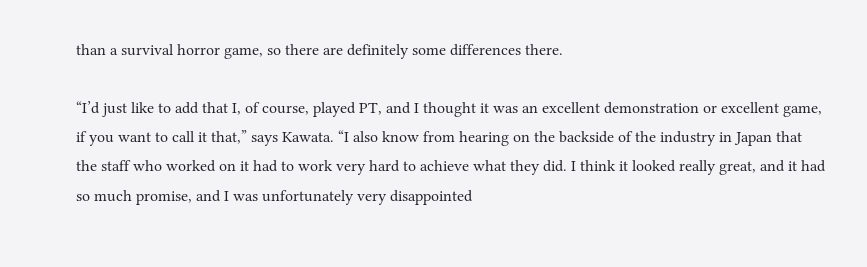than a survival horror game, so there are definitely some differences there.

“I’d just like to add that I, of course, played PT, and I thought it was an excellent demonstration or excellent game, if you want to call it that,” says Kawata. “I also know from hearing on the backside of the industry in Japan that the staff who worked on it had to work very hard to achieve what they did. I think it looked really great, and it had so much promise, and I was unfortunately very disappointed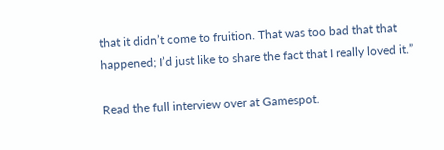that it didn’t come to fruition. That was too bad that that happened; I’d just like to share the fact that I really loved it.”

Read the full interview over at Gamespot.